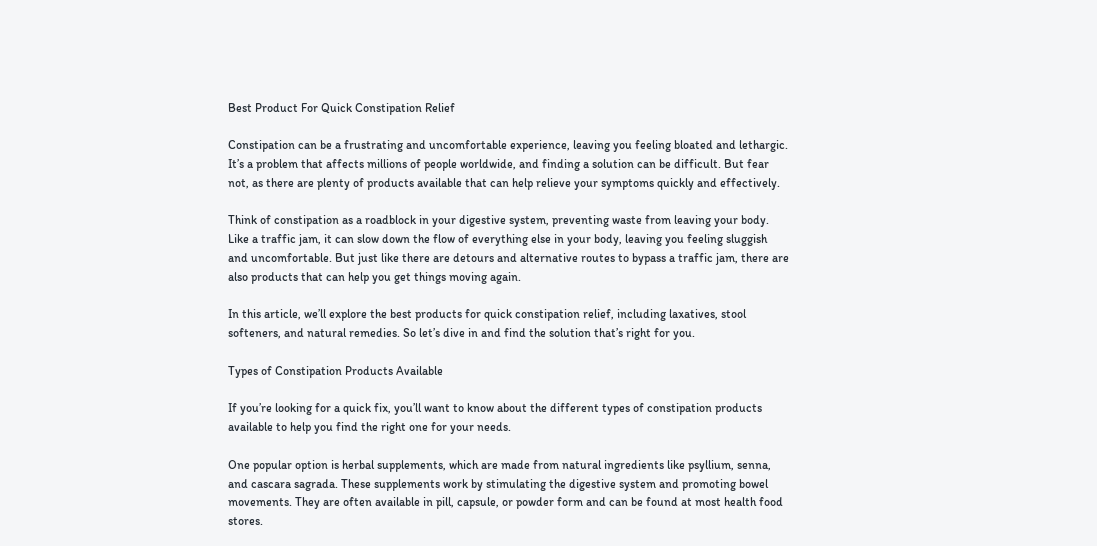Best Product For Quick Constipation Relief

Constipation can be a frustrating and uncomfortable experience, leaving you feeling bloated and lethargic. It’s a problem that affects millions of people worldwide, and finding a solution can be difficult. But fear not, as there are plenty of products available that can help relieve your symptoms quickly and effectively.

Think of constipation as a roadblock in your digestive system, preventing waste from leaving your body. Like a traffic jam, it can slow down the flow of everything else in your body, leaving you feeling sluggish and uncomfortable. But just like there are detours and alternative routes to bypass a traffic jam, there are also products that can help you get things moving again.

In this article, we’ll explore the best products for quick constipation relief, including laxatives, stool softeners, and natural remedies. So let’s dive in and find the solution that’s right for you.

Types of Constipation Products Available

If you’re looking for a quick fix, you’ll want to know about the different types of constipation products available to help you find the right one for your needs.

One popular option is herbal supplements, which are made from natural ingredients like psyllium, senna, and cascara sagrada. These supplements work by stimulating the digestive system and promoting bowel movements. They are often available in pill, capsule, or powder form and can be found at most health food stores.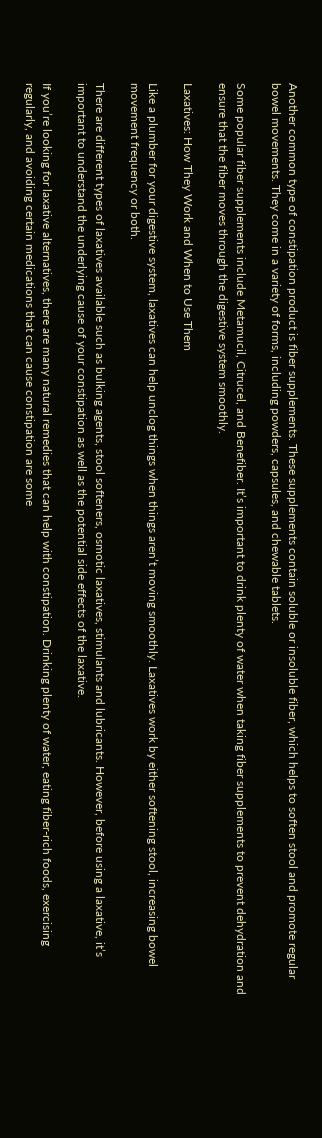Another common type of constipation product is fiber supplements. These supplements contain soluble or insoluble fiber, which helps to soften stool and promote regular bowel movements. They come in a variety of forms, including powders, capsules, and chewable tablets.

Some popular fiber supplements include Metamucil, Citrucel, and Benefiber. It’s important to drink plenty of water when taking fiber supplements to prevent dehydration and ensure that the fiber moves through the digestive system smoothly.

Laxatives: How They Work and When to Use Them

Like a plumber for your digestive system, laxatives can help unclog things when things aren’t moving smoothly. Laxatives work by either softening stool, increasing bowel movement frequency or both.

There are different types of laxatives available such as bulking agents, stool softeners, osmotic laxatives, stimulants and lubricants. However, before using a laxative, it’s important to understand the underlying cause of your constipation as well as the potential side effects of the laxative.

If you’re looking for laxative alternatives, there are many natural remedies that can help with constipation. Drinking plenty of water, eating fiber-rich foods, exercising regularly, and avoiding certain medications that can cause constipation are some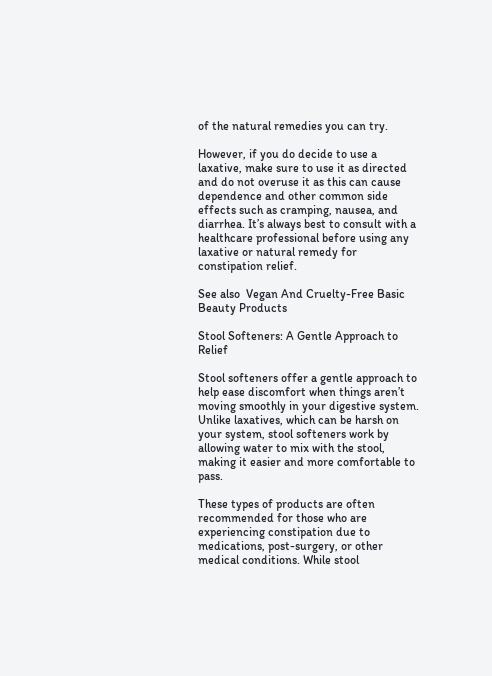of the natural remedies you can try.

However, if you do decide to use a laxative, make sure to use it as directed and do not overuse it as this can cause dependence and other common side effects such as cramping, nausea, and diarrhea. It’s always best to consult with a healthcare professional before using any laxative or natural remedy for constipation relief.

See also  Vegan And Cruelty-Free Basic Beauty Products

Stool Softeners: A Gentle Approach to Relief

Stool softeners offer a gentle approach to help ease discomfort when things aren’t moving smoothly in your digestive system. Unlike laxatives, which can be harsh on your system, stool softeners work by allowing water to mix with the stool, making it easier and more comfortable to pass.

These types of products are often recommended for those who are experiencing constipation due to medications, post-surgery, or other medical conditions. While stool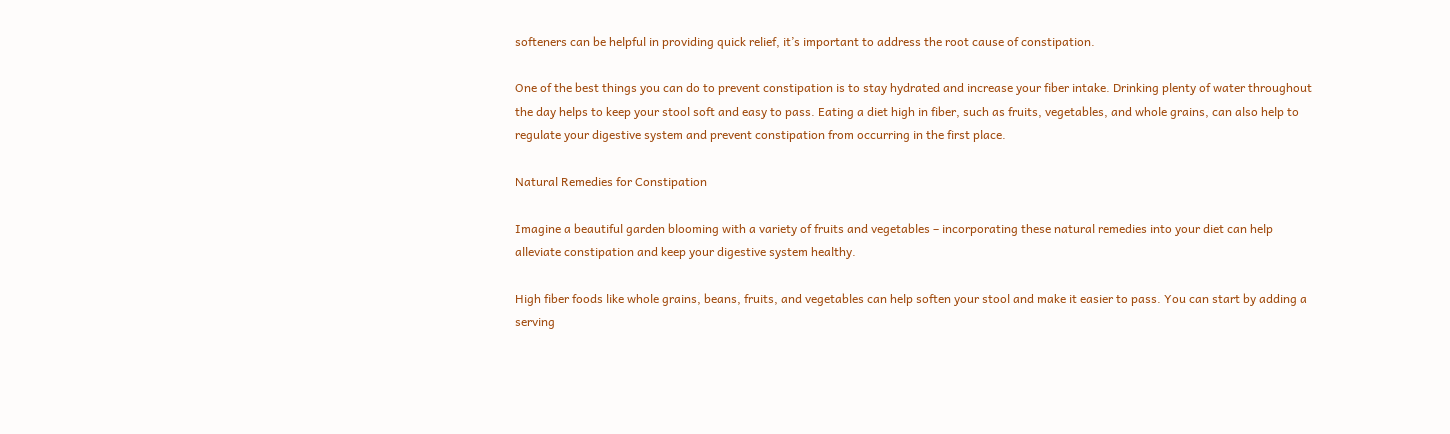softeners can be helpful in providing quick relief, it’s important to address the root cause of constipation.

One of the best things you can do to prevent constipation is to stay hydrated and increase your fiber intake. Drinking plenty of water throughout the day helps to keep your stool soft and easy to pass. Eating a diet high in fiber, such as fruits, vegetables, and whole grains, can also help to regulate your digestive system and prevent constipation from occurring in the first place.

Natural Remedies for Constipation

Imagine a beautiful garden blooming with a variety of fruits and vegetables – incorporating these natural remedies into your diet can help alleviate constipation and keep your digestive system healthy.

High fiber foods like whole grains, beans, fruits, and vegetables can help soften your stool and make it easier to pass. You can start by adding a serving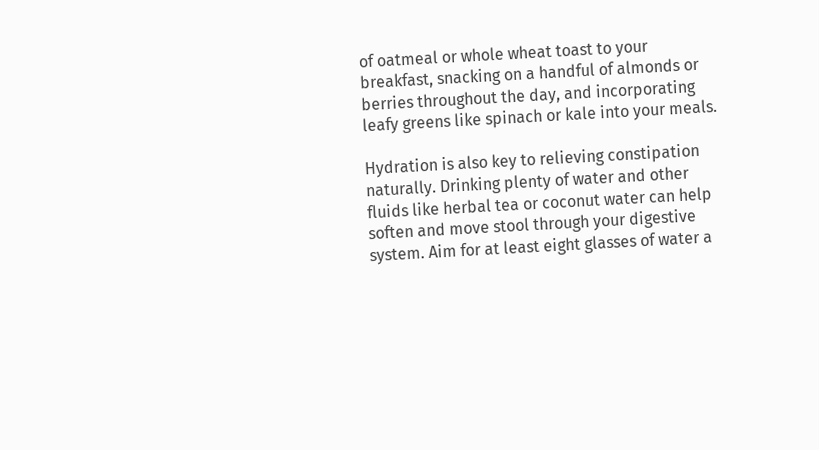of oatmeal or whole wheat toast to your breakfast, snacking on a handful of almonds or berries throughout the day, and incorporating leafy greens like spinach or kale into your meals.

Hydration is also key to relieving constipation naturally. Drinking plenty of water and other fluids like herbal tea or coconut water can help soften and move stool through your digestive system. Aim for at least eight glasses of water a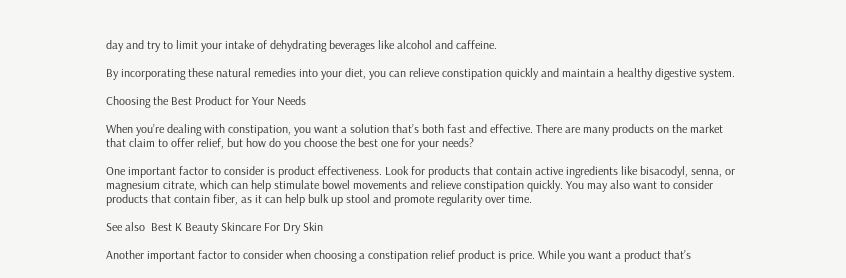day and try to limit your intake of dehydrating beverages like alcohol and caffeine.

By incorporating these natural remedies into your diet, you can relieve constipation quickly and maintain a healthy digestive system.

Choosing the Best Product for Your Needs

When you’re dealing with constipation, you want a solution that’s both fast and effective. There are many products on the market that claim to offer relief, but how do you choose the best one for your needs?

One important factor to consider is product effectiveness. Look for products that contain active ingredients like bisacodyl, senna, or magnesium citrate, which can help stimulate bowel movements and relieve constipation quickly. You may also want to consider products that contain fiber, as it can help bulk up stool and promote regularity over time.

See also  Best K Beauty Skincare For Dry Skin

Another important factor to consider when choosing a constipation relief product is price. While you want a product that’s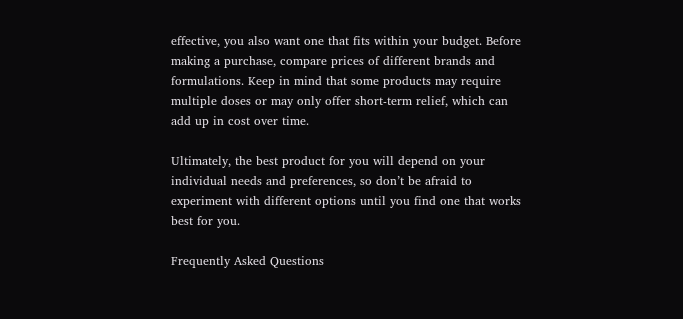effective, you also want one that fits within your budget. Before making a purchase, compare prices of different brands and formulations. Keep in mind that some products may require multiple doses or may only offer short-term relief, which can add up in cost over time.

Ultimately, the best product for you will depend on your individual needs and preferences, so don’t be afraid to experiment with different options until you find one that works best for you.

Frequently Asked Questions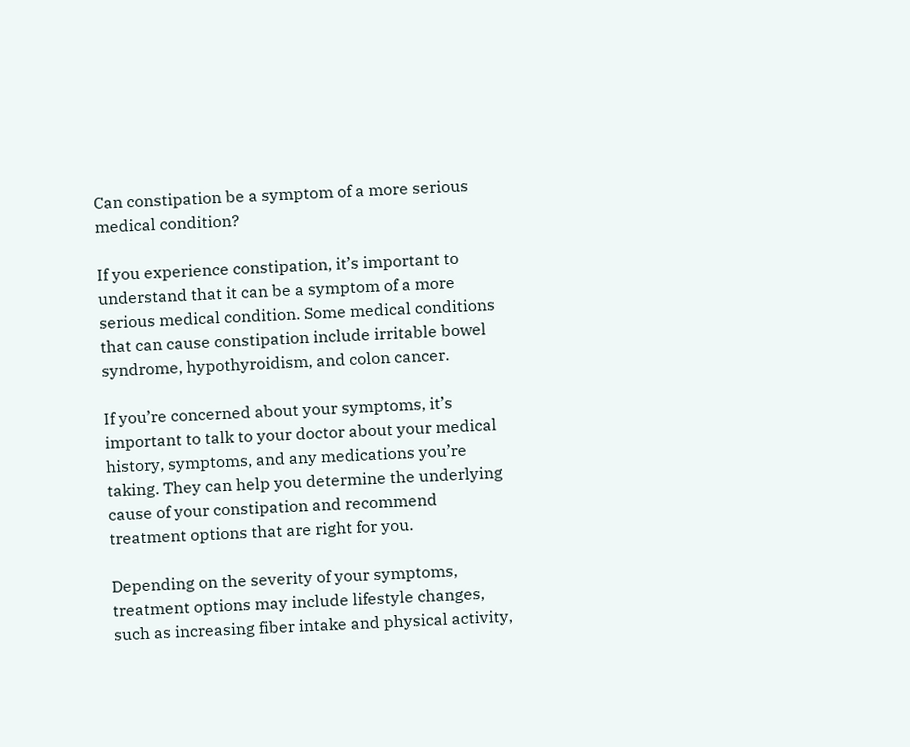Can constipation be a symptom of a more serious medical condition?

If you experience constipation, it’s important to understand that it can be a symptom of a more serious medical condition. Some medical conditions that can cause constipation include irritable bowel syndrome, hypothyroidism, and colon cancer.

If you’re concerned about your symptoms, it’s important to talk to your doctor about your medical history, symptoms, and any medications you’re taking. They can help you determine the underlying cause of your constipation and recommend treatment options that are right for you.

Depending on the severity of your symptoms, treatment options may include lifestyle changes, such as increasing fiber intake and physical activity,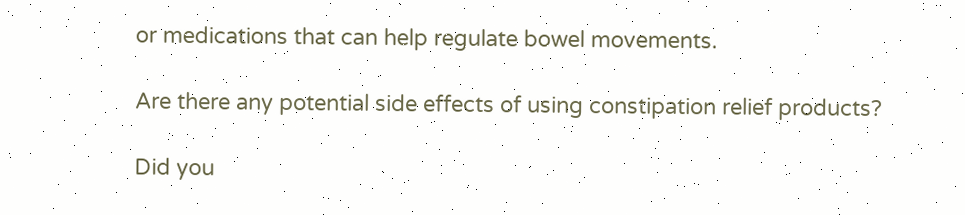or medications that can help regulate bowel movements.

Are there any potential side effects of using constipation relief products?

Did you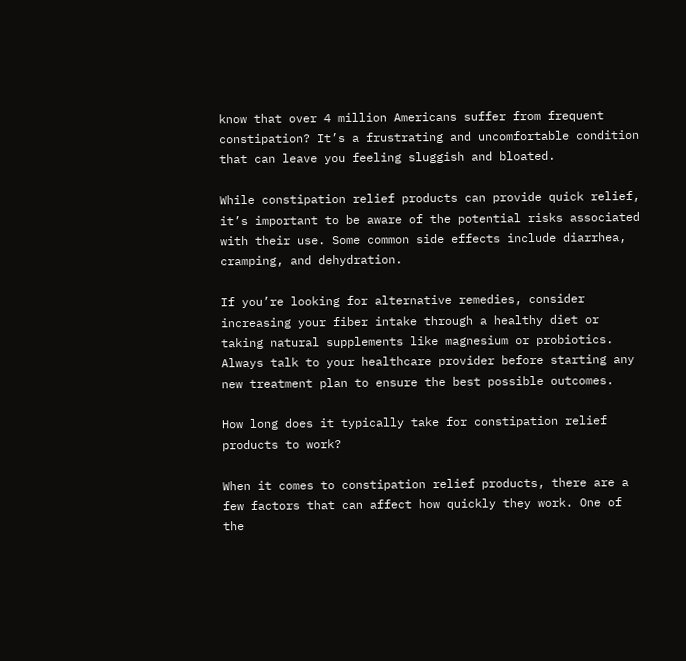know that over 4 million Americans suffer from frequent constipation? It’s a frustrating and uncomfortable condition that can leave you feeling sluggish and bloated.

While constipation relief products can provide quick relief, it’s important to be aware of the potential risks associated with their use. Some common side effects include diarrhea, cramping, and dehydration.

If you’re looking for alternative remedies, consider increasing your fiber intake through a healthy diet or taking natural supplements like magnesium or probiotics. Always talk to your healthcare provider before starting any new treatment plan to ensure the best possible outcomes.

How long does it typically take for constipation relief products to work?

When it comes to constipation relief products, there are a few factors that can affect how quickly they work. One of the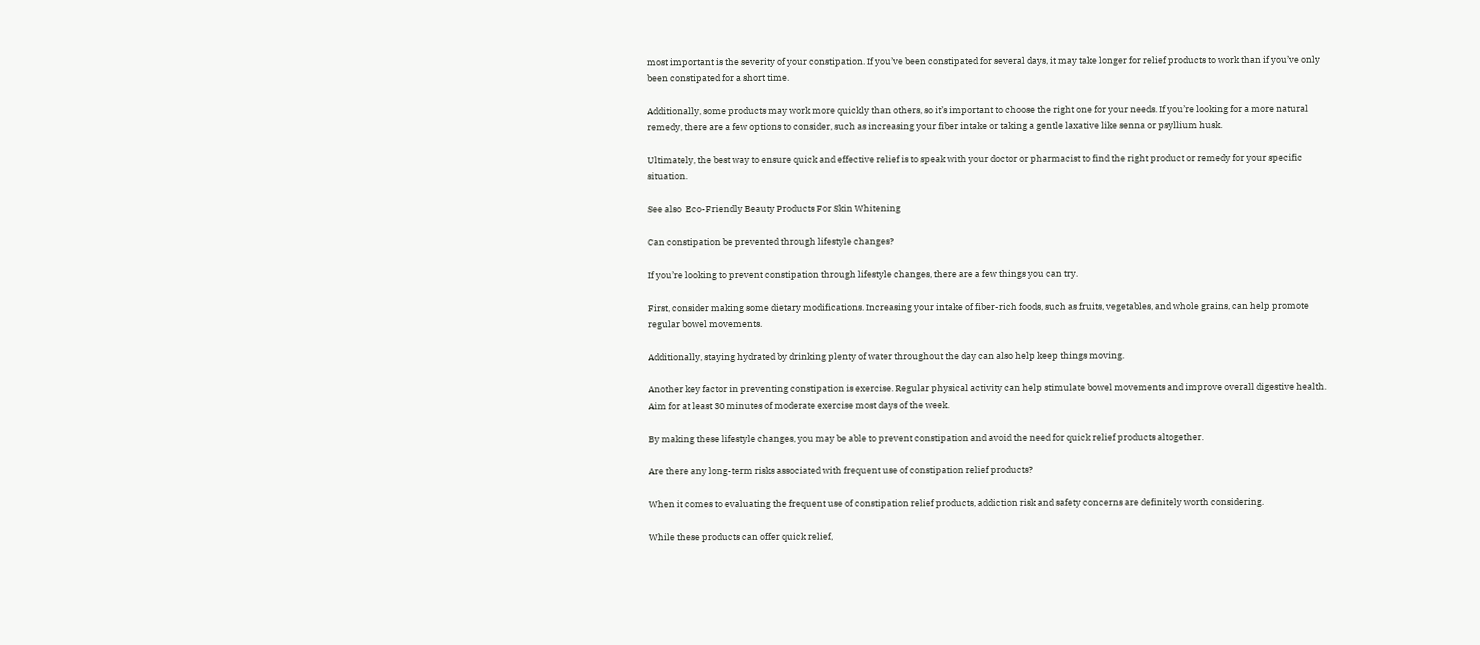most important is the severity of your constipation. If you’ve been constipated for several days, it may take longer for relief products to work than if you’ve only been constipated for a short time.

Additionally, some products may work more quickly than others, so it’s important to choose the right one for your needs. If you’re looking for a more natural remedy, there are a few options to consider, such as increasing your fiber intake or taking a gentle laxative like senna or psyllium husk.

Ultimately, the best way to ensure quick and effective relief is to speak with your doctor or pharmacist to find the right product or remedy for your specific situation.

See also  Eco-Friendly Beauty Products For Skin Whitening

Can constipation be prevented through lifestyle changes?

If you’re looking to prevent constipation through lifestyle changes, there are a few things you can try.

First, consider making some dietary modifications. Increasing your intake of fiber-rich foods, such as fruits, vegetables, and whole grains, can help promote regular bowel movements.

Additionally, staying hydrated by drinking plenty of water throughout the day can also help keep things moving.

Another key factor in preventing constipation is exercise. Regular physical activity can help stimulate bowel movements and improve overall digestive health. Aim for at least 30 minutes of moderate exercise most days of the week.

By making these lifestyle changes, you may be able to prevent constipation and avoid the need for quick relief products altogether.

Are there any long-term risks associated with frequent use of constipation relief products?

When it comes to evaluating the frequent use of constipation relief products, addiction risk and safety concerns are definitely worth considering.

While these products can offer quick relief,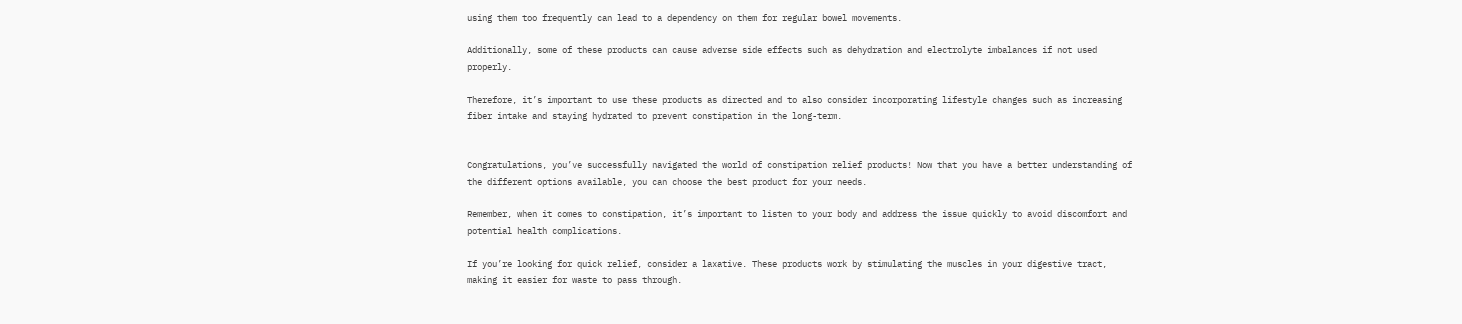using them too frequently can lead to a dependency on them for regular bowel movements.

Additionally, some of these products can cause adverse side effects such as dehydration and electrolyte imbalances if not used properly.

Therefore, it’s important to use these products as directed and to also consider incorporating lifestyle changes such as increasing fiber intake and staying hydrated to prevent constipation in the long-term.


Congratulations, you’ve successfully navigated the world of constipation relief products! Now that you have a better understanding of the different options available, you can choose the best product for your needs.

Remember, when it comes to constipation, it’s important to listen to your body and address the issue quickly to avoid discomfort and potential health complications.

If you’re looking for quick relief, consider a laxative. These products work by stimulating the muscles in your digestive tract, making it easier for waste to pass through.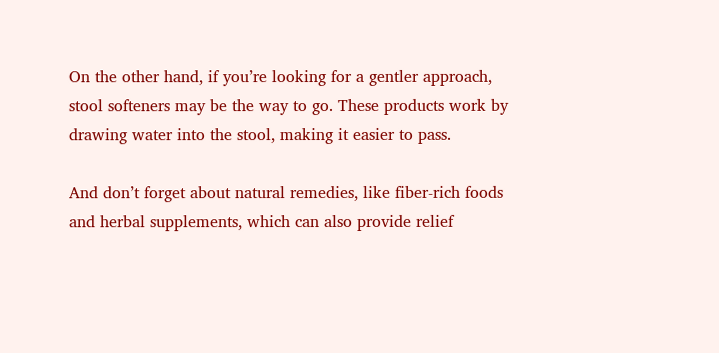On the other hand, if you’re looking for a gentler approach, stool softeners may be the way to go. These products work by drawing water into the stool, making it easier to pass.

And don’t forget about natural remedies, like fiber-rich foods and herbal supplements, which can also provide relief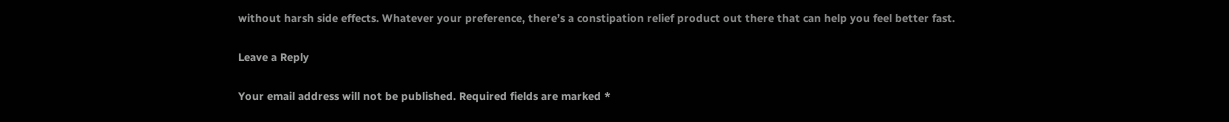without harsh side effects. Whatever your preference, there’s a constipation relief product out there that can help you feel better fast.

Leave a Reply

Your email address will not be published. Required fields are marked *